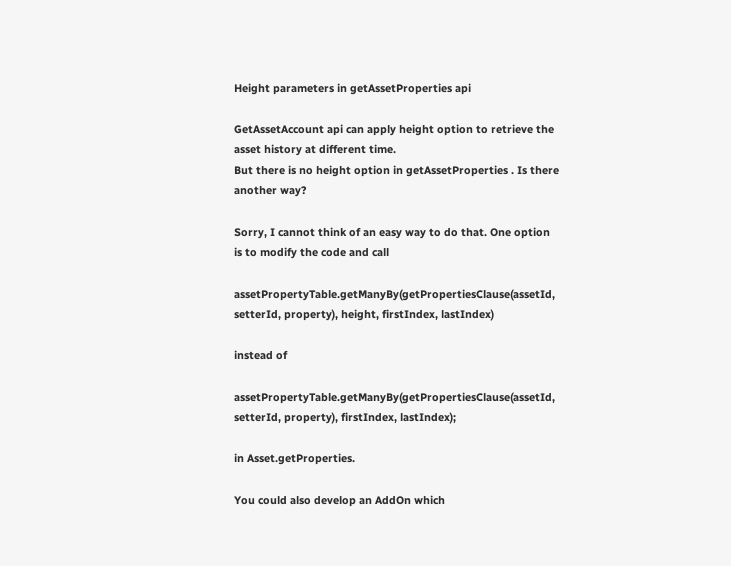Height parameters in getAssetProperties api

GetAssetAccount api can apply height option to retrieve the asset history at different time.
But there is no height option in getAssetProperties . Is there another way?

Sorry, I cannot think of an easy way to do that. One option is to modify the code and call

assetPropertyTable.getManyBy(getPropertiesClause(assetId, setterId, property), height, firstIndex, lastIndex)

instead of

assetPropertyTable.getManyBy(getPropertiesClause(assetId, setterId, property), firstIndex, lastIndex);

in Asset.getProperties.

You could also develop an AddOn which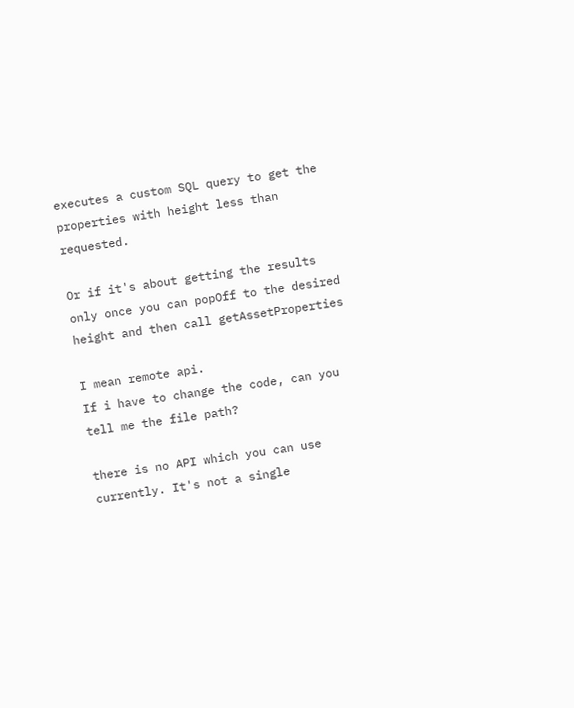executes a custom SQL query to get the properties with height less than requested.

Or if it's about getting the results only once you can popOff to the desired height and then call getAssetProperties

I mean remote api.
If i have to change the code, can you tell me the file path?

there is no API which you can use currently. It's not a single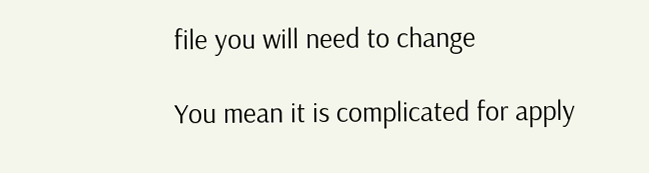file you will need to change

You mean it is complicated for apply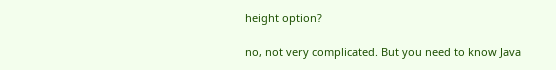height option?

no, not very complicated. But you need to know Java